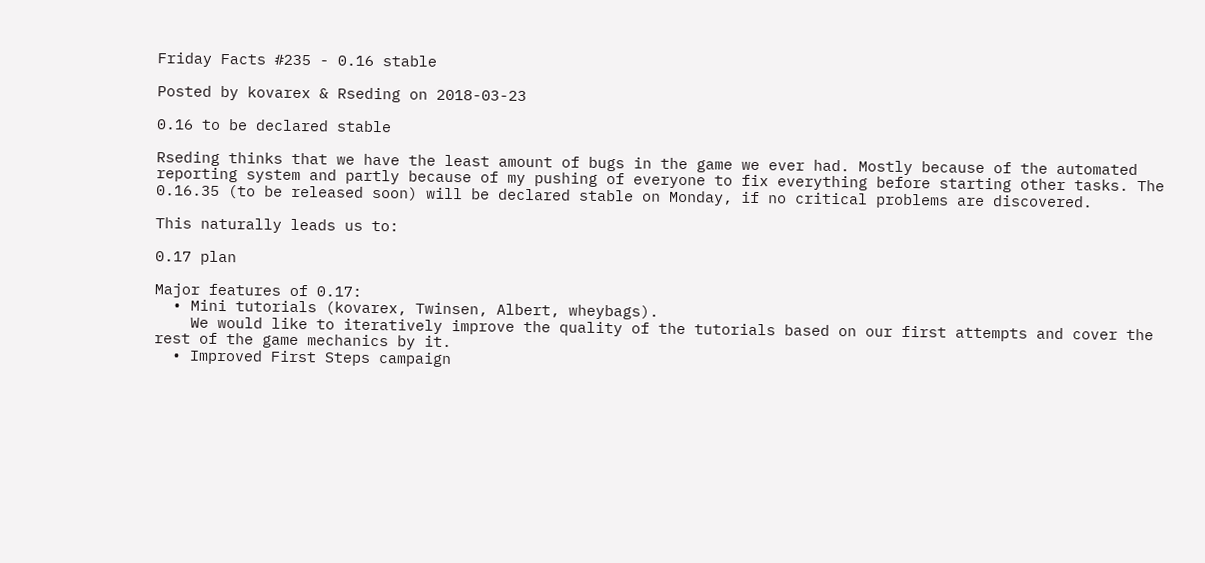Friday Facts #235 - 0.16 stable

Posted by kovarex & Rseding on 2018-03-23

0.16 to be declared stable

Rseding thinks that we have the least amount of bugs in the game we ever had. Mostly because of the automated reporting system and partly because of my pushing of everyone to fix everything before starting other tasks. The 0.16.35 (to be released soon) will be declared stable on Monday, if no critical problems are discovered.

This naturally leads us to:

0.17 plan

Major features of 0.17:
  • Mini tutorials (kovarex, Twinsen, Albert, wheybags).
    We would like to iteratively improve the quality of the tutorials based on our first attempts and cover the rest of the game mechanics by it.
  • Improved First Steps campaign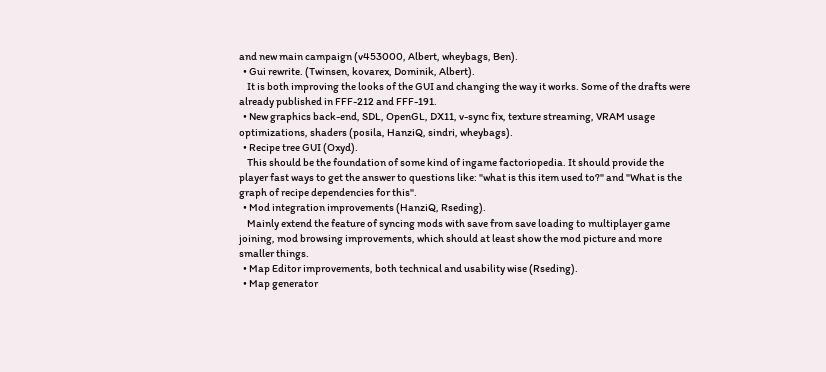and new main campaign (v453000, Albert, wheybags, Ben).
  • Gui rewrite. (Twinsen, kovarex, Dominik, Albert).
    It is both improving the looks of the GUI and changing the way it works. Some of the drafts were already published in FFF-212 and FFF-191.
  • New graphics back-end, SDL, OpenGL, DX11, v-sync fix, texture streaming, VRAM usage optimizations, shaders (posila, HanziQ, sindri, wheybags).
  • Recipe tree GUI (Oxyd).
    This should be the foundation of some kind of ingame factoriopedia. It should provide the player fast ways to get the answer to questions like: "what is this item used to?" and "What is the graph of recipe dependencies for this".
  • Mod integration improvements (HanziQ, Rseding).
    Mainly extend the feature of syncing mods with save from save loading to multiplayer game joining, mod browsing improvements, which should at least show the mod picture and more smaller things.
  • Map Editor improvements, both technical and usability wise (Rseding).
  • Map generator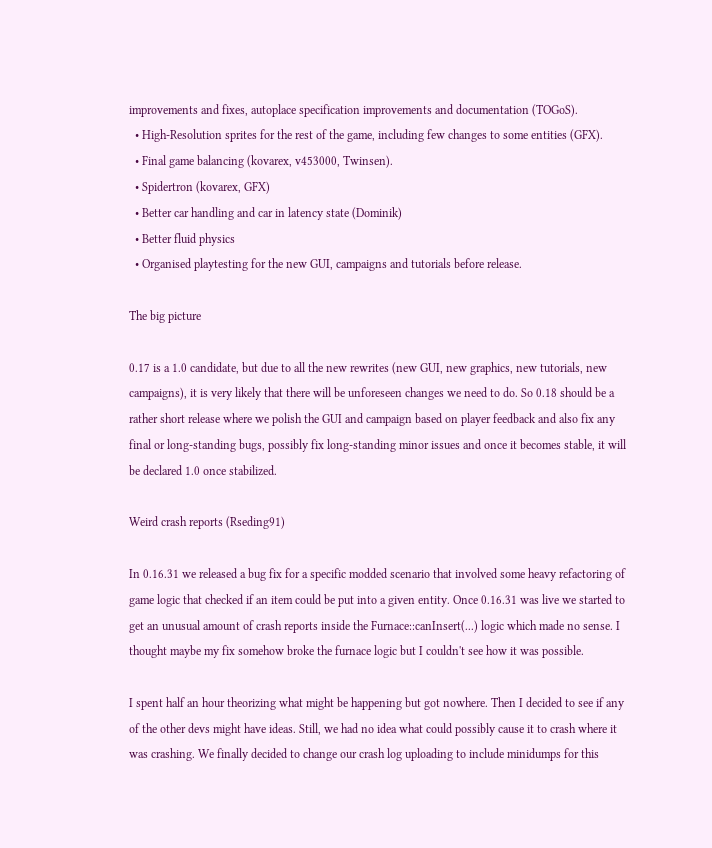improvements and fixes, autoplace specification improvements and documentation (TOGoS).
  • High-Resolution sprites for the rest of the game, including few changes to some entities (GFX).
  • Final game balancing (kovarex, v453000, Twinsen).
  • Spidertron (kovarex, GFX)
  • Better car handling and car in latency state (Dominik)
  • Better fluid physics
  • Organised playtesting for the new GUI, campaigns and tutorials before release.

The big picture

0.17 is a 1.0 candidate, but due to all the new rewrites (new GUI, new graphics, new tutorials, new campaigns), it is very likely that there will be unforeseen changes we need to do. So 0.18 should be a rather short release where we polish the GUI and campaign based on player feedback and also fix any final or long-standing bugs, possibly fix long-standing minor issues and once it becomes stable, it will be declared 1.0 once stabilized.

Weird crash reports (Rseding91)

In 0.16.31 we released a bug fix for a specific modded scenario that involved some heavy refactoring of game logic that checked if an item could be put into a given entity. Once 0.16.31 was live we started to get an unusual amount of crash reports inside the Furnace::canInsert(...) logic which made no sense. I thought maybe my fix somehow broke the furnace logic but I couldn't see how it was possible.

I spent half an hour theorizing what might be happening but got nowhere. Then I decided to see if any of the other devs might have ideas. Still, we had no idea what could possibly cause it to crash where it was crashing. We finally decided to change our crash log uploading to include minidumps for this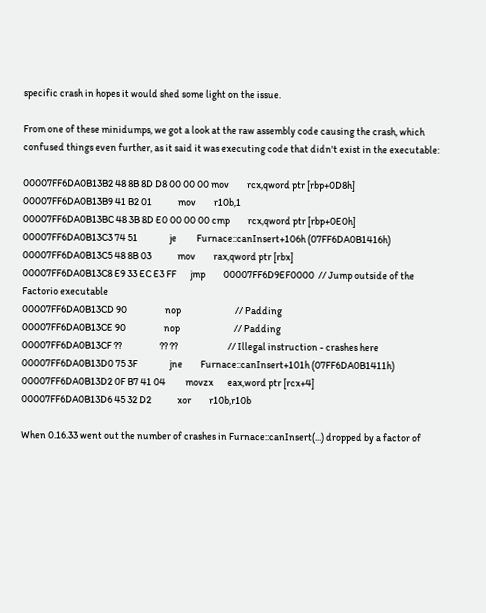specific crash in hopes it would shed some light on the issue.

From one of these minidumps, we got a look at the raw assembly code causing the crash, which confused things even further, as it said it was executing code that didn't exist in the executable:

00007FF6DA0B13B2 48 8B 8D D8 00 00 00 mov         rcx,qword ptr [rbp+0D8h]
00007FF6DA0B13B9 41 B2 01             mov         r10b,1
00007FF6DA0B13BC 48 3B 8D E0 00 00 00 cmp         rcx,qword ptr [rbp+0E0h]
00007FF6DA0B13C3 74 51                je          Furnace::canInsert+106h (07FF6DA0B1416h)
00007FF6DA0B13C5 48 8B 03             mov         rax,qword ptr [rbx]
00007FF6DA0B13C8 E9 33 EC E3 FF       jmp         00007FF6D9EF0000  // Jump outside of the Factorio executable
00007FF6DA0B13CD 90                   nop                           // Padding
00007FF6DA0B13CE 90                   nop                           // Padding
00007FF6DA0B13CF ??                   ?? ??                         // Illegal instruction - crashes here
00007FF6DA0B13D0 75 3F                jne         Furnace::canInsert+101h (07FF6DA0B1411h)
00007FF6DA0B13D2 0F B7 41 04          movzx       eax,word ptr [rcx+4]
00007FF6DA0B13D6 45 32 D2             xor         r10b,r10b

When 0.16.33 went out the number of crashes in Furnace::canInsert(...) dropped by a factor of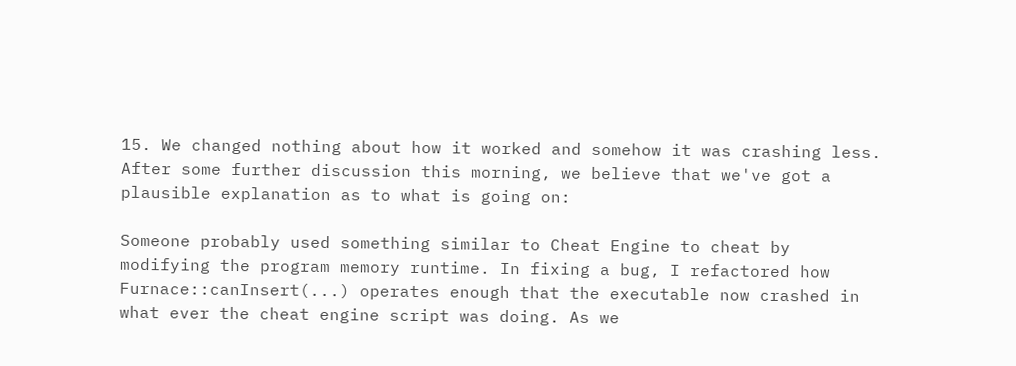15. We changed nothing about how it worked and somehow it was crashing less. After some further discussion this morning, we believe that we've got a plausible explanation as to what is going on:

Someone probably used something similar to Cheat Engine to cheat by modifying the program memory runtime. In fixing a bug, I refactored how Furnace::canInsert(...) operates enough that the executable now crashed in what ever the cheat engine script was doing. As we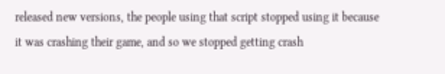released new versions, the people using that script stopped using it because it was crashing their game, and so we stopped getting crash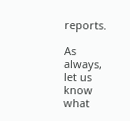reports.

As always, let us know what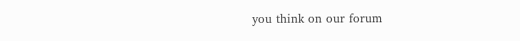you think on our forum